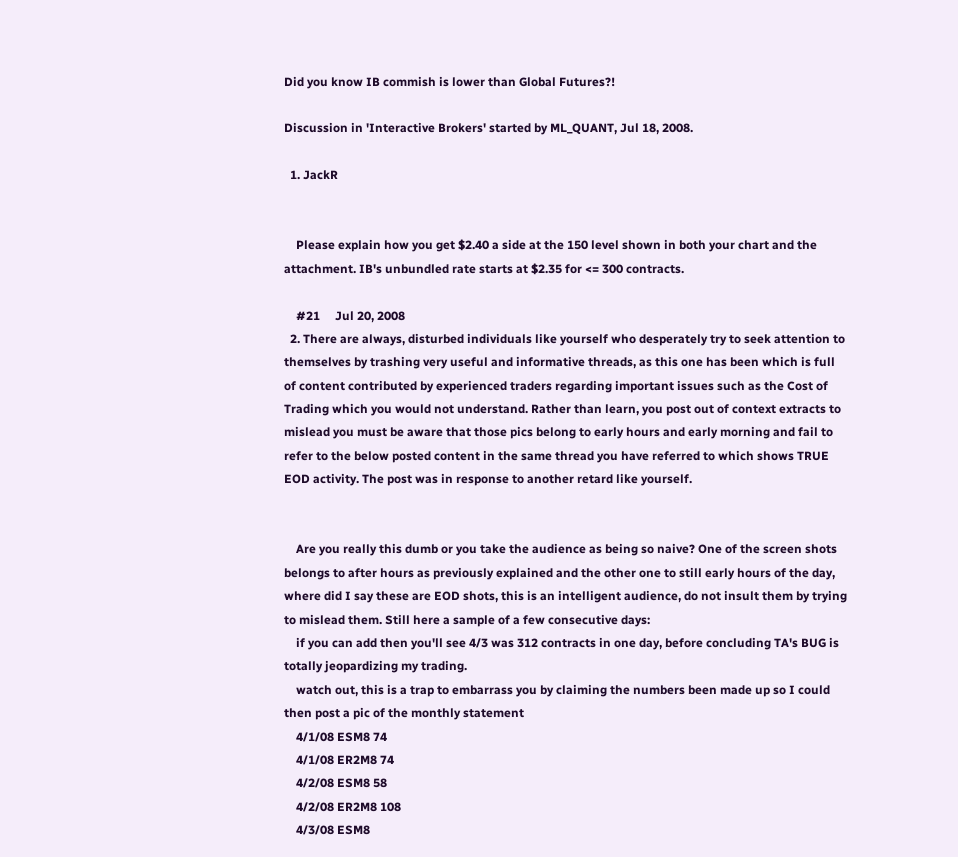Did you know IB commish is lower than Global Futures?!

Discussion in 'Interactive Brokers' started by ML_QUANT, Jul 18, 2008.

  1. JackR


    Please explain how you get $2.40 a side at the 150 level shown in both your chart and the attachment. IB's unbundled rate starts at $2.35 for <= 300 contracts.

    #21     Jul 20, 2008
  2. There are always, disturbed individuals like yourself who desperately try to seek attention to themselves by trashing very useful and informative threads, as this one has been which is full of content contributed by experienced traders regarding important issues such as the Cost of Trading which you would not understand. Rather than learn, you post out of context extracts to mislead you must be aware that those pics belong to early hours and early morning and fail to refer to the below posted content in the same thread you have referred to which shows TRUE EOD activity. The post was in response to another retard like yourself.


    Are you really this dumb or you take the audience as being so naive? One of the screen shots belongs to after hours as previously explained and the other one to still early hours of the day, where did I say these are EOD shots, this is an intelligent audience, do not insult them by trying to mislead them. Still here a sample of a few consecutive days:
    if you can add then you'll see 4/3 was 312 contracts in one day, before concluding TA's BUG is totally jeopardizing my trading.
    watch out, this is a trap to embarrass you by claiming the numbers been made up so I could then post a pic of the monthly statement
    4/1/08 ESM8 74
    4/1/08 ER2M8 74
    4/2/08 ESM8 58
    4/2/08 ER2M8 108
    4/3/08 ESM8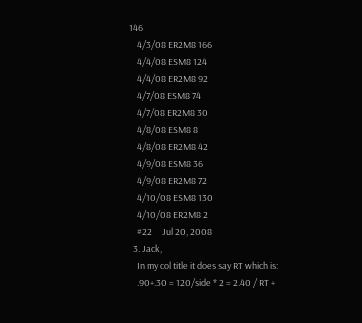146
    4/3/08 ER2M8 166
    4/4/08 ESM8 124
    4/4/08 ER2M8 92
    4/7/08 ESM8 74
    4/7/08 ER2M8 30
    4/8/08 ESM8 8
    4/8/08 ER2M8 42
    4/9/08 ESM8 36
    4/9/08 ER2M8 72
    4/10/08 ESM8 130
    4/10/08 ER2M8 2
    #22     Jul 20, 2008
  3. Jack,
    In my col title it does say RT which is:
    .90+.30 = 120/side * 2 = 2.40 / RT +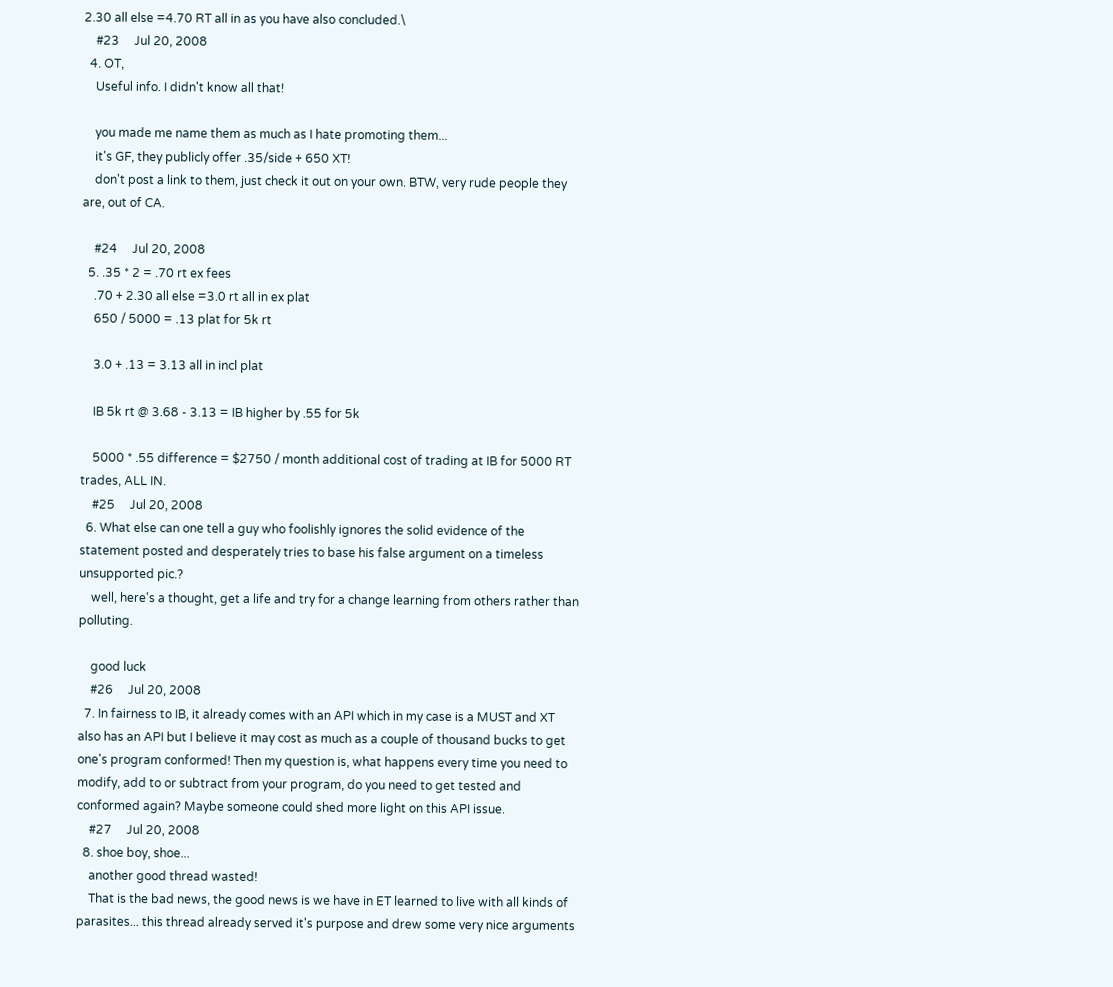2.30 all else =4.70 RT all in as you have also concluded.\
    #23     Jul 20, 2008
  4. OT,
    Useful info. I didn't know all that!

    you made me name them as much as I hate promoting them...
    it's GF, they publicly offer .35/side + 650 XT!
    don't post a link to them, just check it out on your own. BTW, very rude people they are, out of CA.

    #24     Jul 20, 2008
  5. .35 * 2 = .70 rt ex fees
    .70 + 2.30 all else =3.0 rt all in ex plat
    650 / 5000 = .13 plat for 5k rt

    3.0 + .13 = 3.13 all in incl plat

    IB 5k rt @ 3.68 - 3.13 = IB higher by .55 for 5k

    5000 * .55 difference = $2750 / month additional cost of trading at IB for 5000 RT trades, ALL IN.
    #25     Jul 20, 2008
  6. What else can one tell a guy who foolishly ignores the solid evidence of the statement posted and desperately tries to base his false argument on a timeless unsupported pic.?
    well, here's a thought, get a life and try for a change learning from others rather than polluting.

    good luck
    #26     Jul 20, 2008
  7. In fairness to IB, it already comes with an API which in my case is a MUST and XT also has an API but I believe it may cost as much as a couple of thousand bucks to get one's program conformed! Then my question is, what happens every time you need to modify, add to or subtract from your program, do you need to get tested and conformed again? Maybe someone could shed more light on this API issue.
    #27     Jul 20, 2008
  8. shoe boy, shoe...
    another good thread wasted!
    That is the bad news, the good news is we have in ET learned to live with all kinds of parasites... this thread already served it's purpose and drew some very nice arguments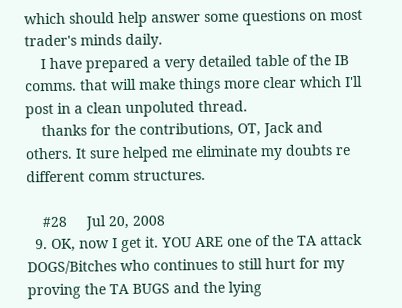which should help answer some questions on most trader's minds daily.
    I have prepared a very detailed table of the IB comms. that will make things more clear which I'll post in a clean unpoluted thread.
    thanks for the contributions, OT, Jack and others. It sure helped me eliminate my doubts re different comm structures.

    #28     Jul 20, 2008
  9. OK, now I get it. YOU ARE one of the TA attack DOGS/Bitches who continues to still hurt for my proving the TA BUGS and the lying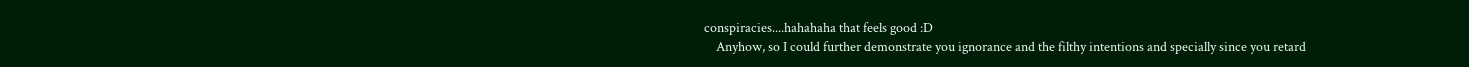conspiracies....hahahaha that feels good :D
    Anyhow, so I could further demonstrate you ignorance and the filthy intentions and specially since you retard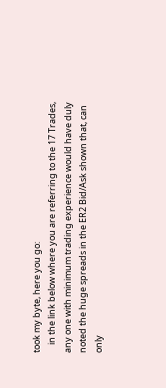took my byte, here you go:
    in the link below where you are referring to the 17 Trades, any one with minimum trading experience would have duly noted the huge spreads in the ER2 Bid/Ask shown that, can only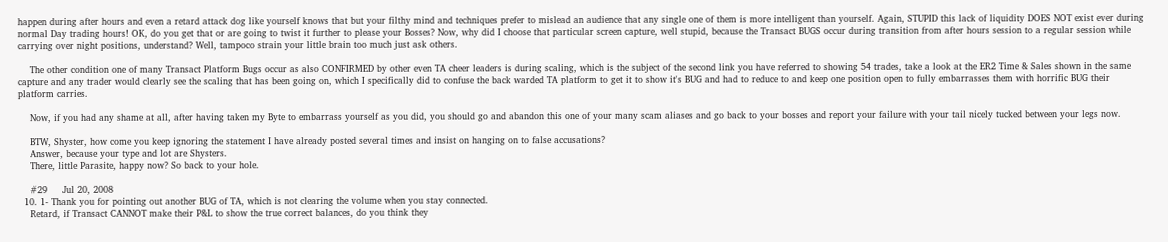happen during after hours and even a retard attack dog like yourself knows that but your filthy mind and techniques prefer to mislead an audience that any single one of them is more intelligent than yourself. Again, STUPID this lack of liquidity DOES NOT exist ever during normal Day trading hours! OK, do you get that or are going to twist it further to please your Bosses? Now, why did I choose that particular screen capture, well stupid, because the Transact BUGS occur during transition from after hours session to a regular session while carrying over night positions, understand? Well, tampoco strain your little brain too much just ask others.

    The other condition one of many Transact Platform Bugs occur as also CONFIRMED by other even TA cheer leaders is during scaling, which is the subject of the second link you have referred to showing 54 trades, take a look at the ER2 Time & Sales shown in the same capture and any trader would clearly see the scaling that has been going on, which I specifically did to confuse the back warded TA platform to get it to show it's BUG and had to reduce to and keep one position open to fully embarrasses them with horrific BUG their platform carries.

    Now, if you had any shame at all, after having taken my Byte to embarrass yourself as you did, you should go and abandon this one of your many scam aliases and go back to your bosses and report your failure with your tail nicely tucked between your legs now.

    BTW, Shyster, how come you keep ignoring the statement I have already posted several times and insist on hanging on to false accusations?
    Answer, because your type and lot are Shysters.
    There, little Parasite, happy now? So back to your hole.

    #29     Jul 20, 2008
  10. 1- Thank you for pointing out another BUG of TA, which is not clearing the volume when you stay connected.
    Retard, if Transact CANNOT make their P&L to show the true correct balances, do you think they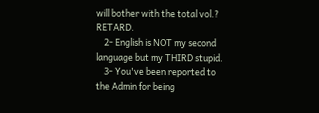will bother with the total vol.? RETARD.
    2- English is NOT my second language but my THIRD stupid.
    3- You've been reported to the Admin for being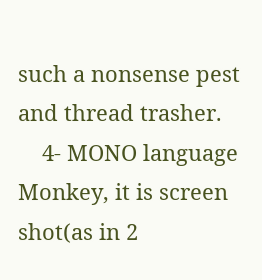such a nonsense pest and thread trasher.
    4- MONO language Monkey, it is screen shot(as in 2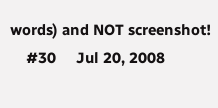words) and NOT screenshot!
    #30     Jul 20, 2008